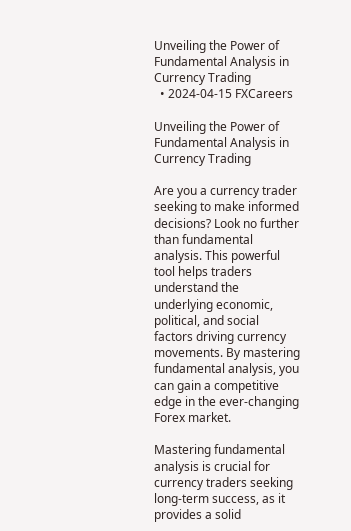Unveiling the Power of Fundamental Analysis in Currency Trading
  • 2024-04-15 FXCareers

Unveiling the Power of Fundamental Analysis in Currency Trading

Are you a currency trader seeking to make informed decisions? Look no further than fundamental analysis. This powerful tool helps traders understand the underlying economic, political, and social factors driving currency movements. By mastering fundamental analysis, you can gain a competitive edge in the ever-changing Forex market.

Mastering fundamental analysis is crucial for currency traders seeking long-term success, as it provides a solid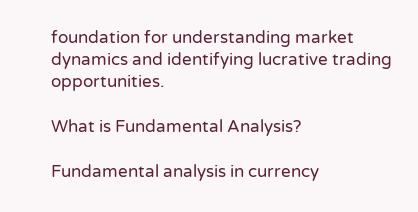foundation for understanding market dynamics and identifying lucrative trading opportunities.

What is Fundamental Analysis?

Fundamental analysis in currency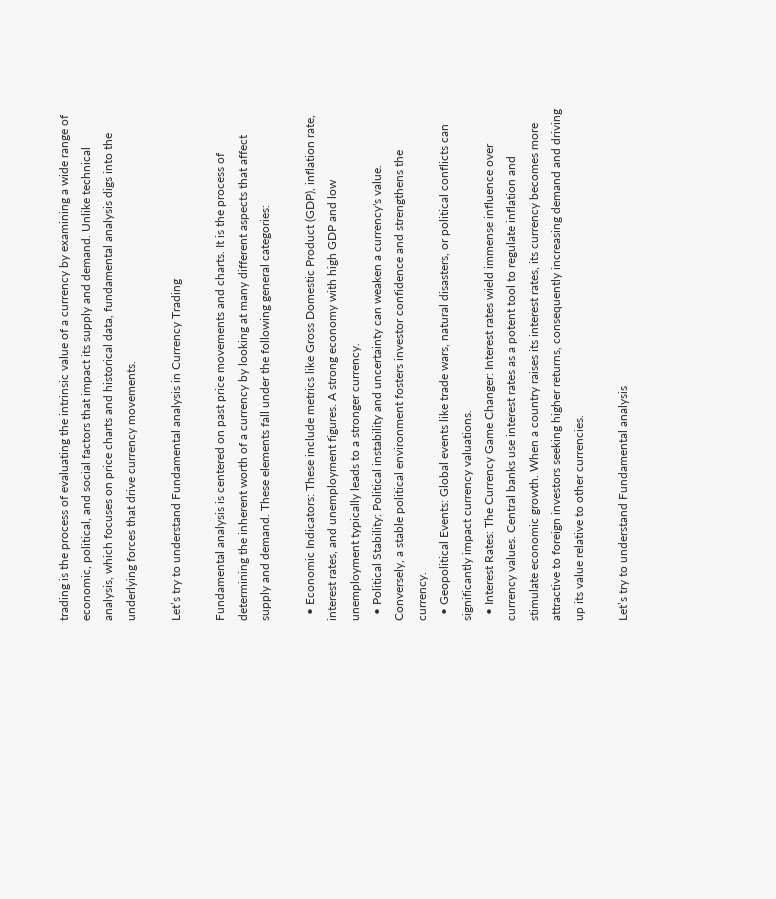trading is the process of evaluating the intrinsic value of a currency by examining a wide range of economic, political, and social factors that impact its supply and demand. Unlike technical analysis, which focuses on price charts and historical data, fundamental analysis digs into the underlying forces that drive currency movements.

Let’s try to understand Fundamental analysis in Currency Trading

Fundamental analysis is centered on past price movements and charts. It is the process of determining the inherent worth of a currency by looking at many different aspects that affect supply and demand. These elements fall under the following general categories:

  • Economic Indicators: These include metrics like Gross Domestic Product (GDP), inflation rate, interest rates, and unemployment figures. A strong economy with high GDP and low unemployment typically leads to a stronger currency.
  • Political Stability: Political instability and uncertainty can weaken a currency's value. Conversely, a stable political environment fosters investor confidence and strengthens the currency.
  • Geopolitical Events: Global events like trade wars, natural disasters, or political conflicts can significantly impact currency valuations.
  • Interest Rates: The Currency Game Changer: Interest rates wield immense influence over currency values. Central banks use interest rates as a potent tool to regulate inflation and stimulate economic growth. When a country raises its interest rates, its currency becomes more attractive to foreign investors seeking higher returns, consequently increasing demand and driving up its value relative to other currencies.

Let’s try to understand Fundamental analysis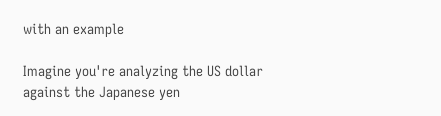with an example

Imagine you're analyzing the US dollar against the Japanese yen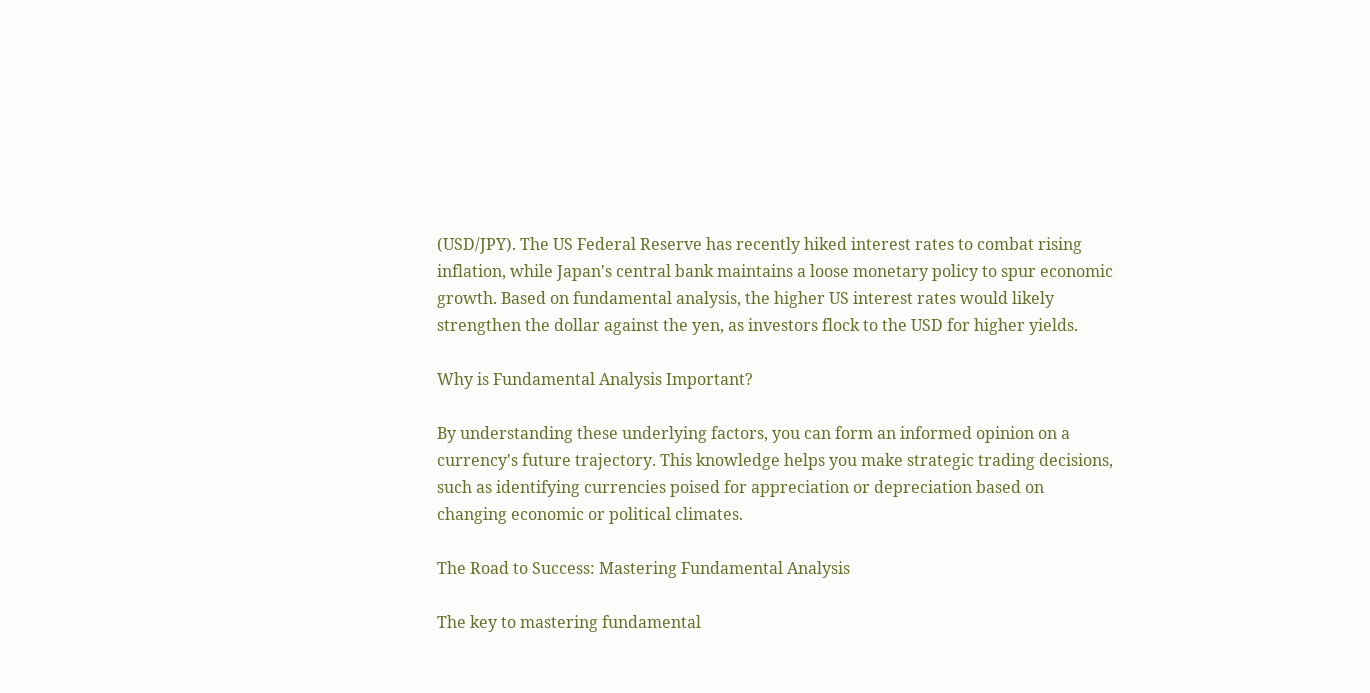(USD/JPY). The US Federal Reserve has recently hiked interest rates to combat rising inflation, while Japan's central bank maintains a loose monetary policy to spur economic growth. Based on fundamental analysis, the higher US interest rates would likely strengthen the dollar against the yen, as investors flock to the USD for higher yields.

Why is Fundamental Analysis Important?

By understanding these underlying factors, you can form an informed opinion on a currency's future trajectory. This knowledge helps you make strategic trading decisions, such as identifying currencies poised for appreciation or depreciation based on changing economic or political climates.

The Road to Success: Mastering Fundamental Analysis

The key to mastering fundamental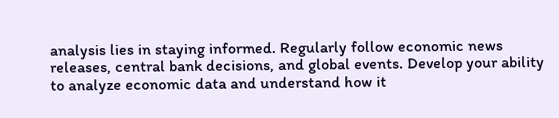analysis lies in staying informed. Regularly follow economic news releases, central bank decisions, and global events. Develop your ability to analyze economic data and understand how it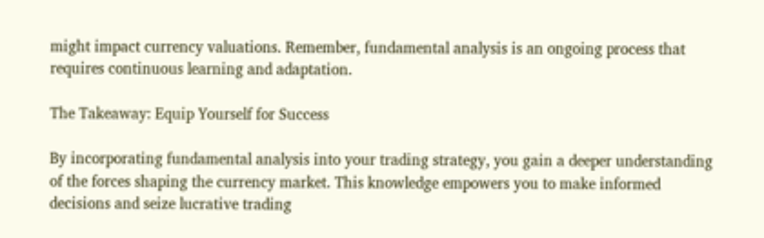might impact currency valuations. Remember, fundamental analysis is an ongoing process that requires continuous learning and adaptation.

The Takeaway: Equip Yourself for Success

By incorporating fundamental analysis into your trading strategy, you gain a deeper understanding of the forces shaping the currency market. This knowledge empowers you to make informed decisions and seize lucrative trading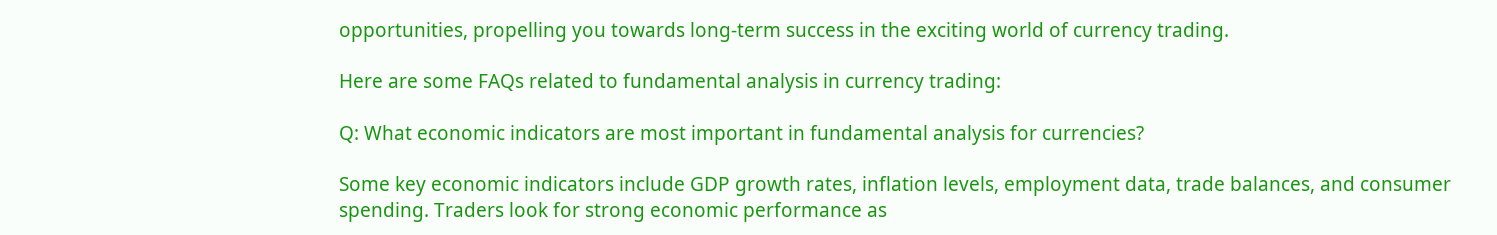opportunities, propelling you towards long-term success in the exciting world of currency trading.

Here are some FAQs related to fundamental analysis in currency trading:

Q: What economic indicators are most important in fundamental analysis for currencies?

Some key economic indicators include GDP growth rates, inflation levels, employment data, trade balances, and consumer spending. Traders look for strong economic performance as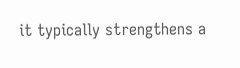it typically strengthens a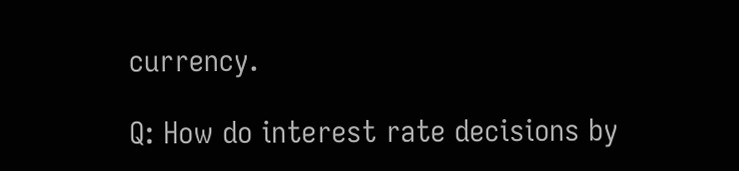currency.

Q: How do interest rate decisions by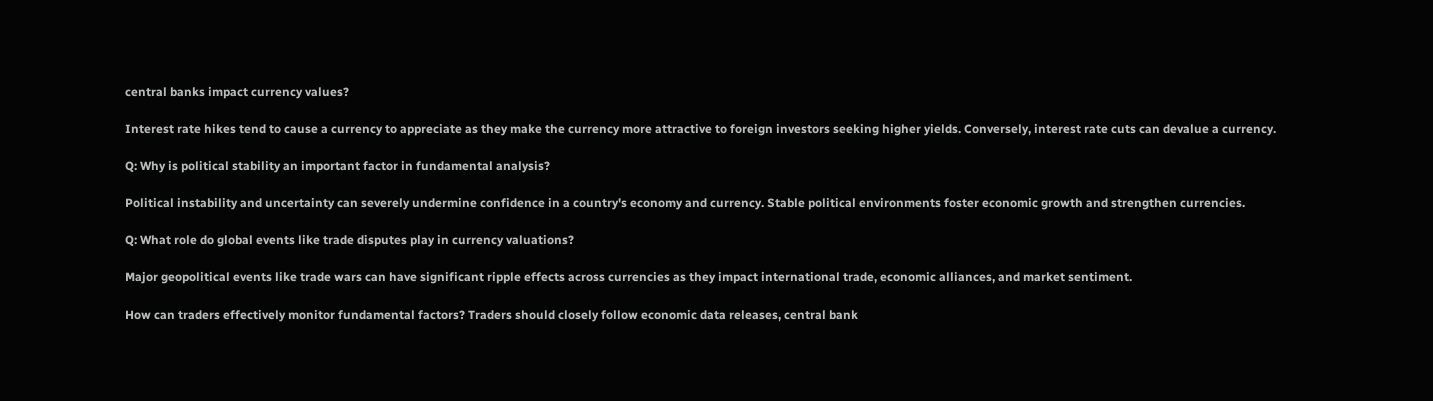central banks impact currency values?

Interest rate hikes tend to cause a currency to appreciate as they make the currency more attractive to foreign investors seeking higher yields. Conversely, interest rate cuts can devalue a currency.

Q: Why is political stability an important factor in fundamental analysis?

Political instability and uncertainty can severely undermine confidence in a country's economy and currency. Stable political environments foster economic growth and strengthen currencies.

Q: What role do global events like trade disputes play in currency valuations?

Major geopolitical events like trade wars can have significant ripple effects across currencies as they impact international trade, economic alliances, and market sentiment.

How can traders effectively monitor fundamental factors? Traders should closely follow economic data releases, central bank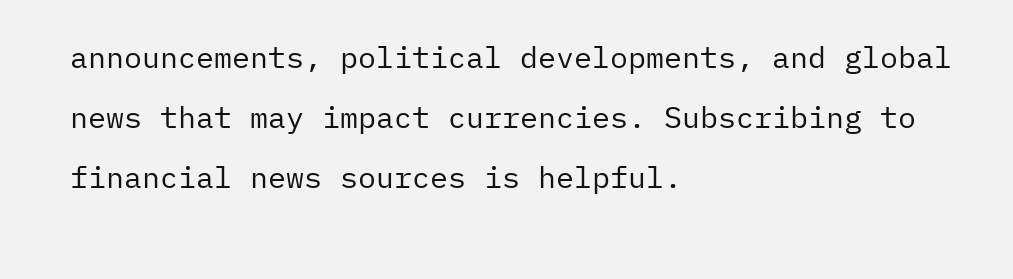announcements, political developments, and global news that may impact currencies. Subscribing to financial news sources is helpful.